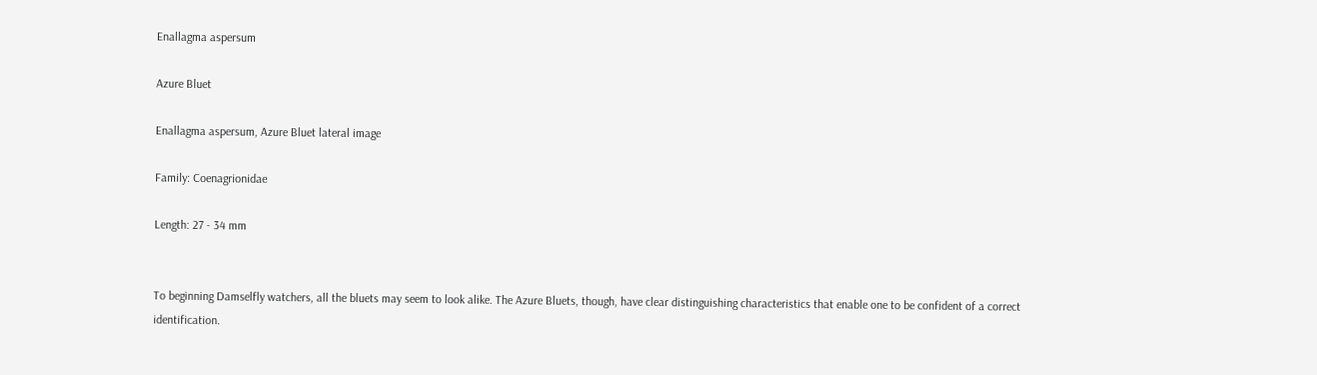Enallagma aspersum

Azure Bluet

Enallagma aspersum, Azure Bluet lateral image

Family: Coenagrionidae

Length: 27 - 34 mm


To beginning Damselfly watchers, all the bluets may seem to look alike. The Azure Bluets, though, have clear distinguishing characteristics that enable one to be confident of a correct identification.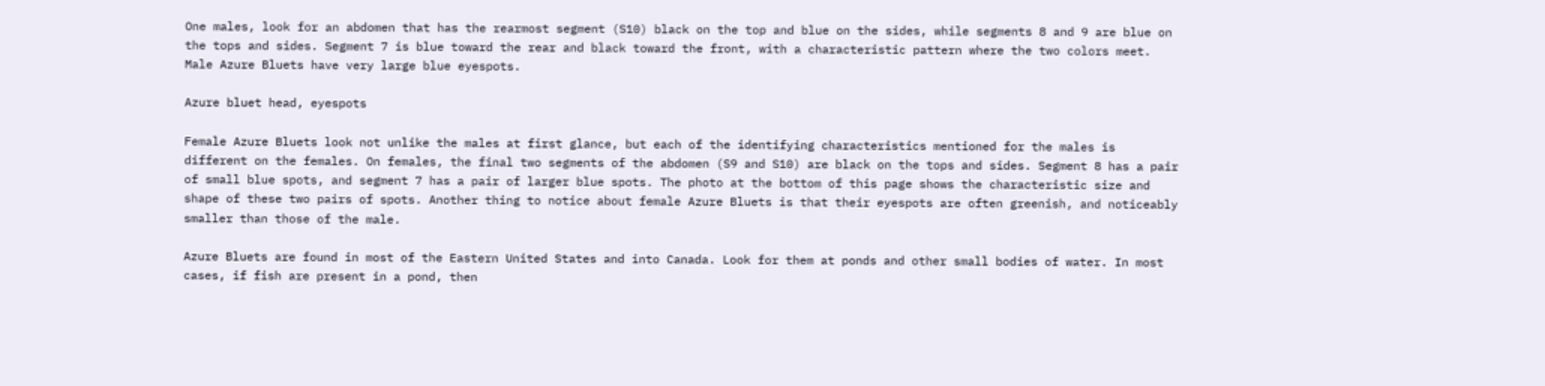One males, look for an abdomen that has the rearmost segment (S10) black on the top and blue on the sides, while segments 8 and 9 are blue on the tops and sides. Segment 7 is blue toward the rear and black toward the front, with a characteristic pattern where the two colors meet. Male Azure Bluets have very large blue eyespots.

Azure bluet head, eyespots

Female Azure Bluets look not unlike the males at first glance, but each of the identifying characteristics mentioned for the males is different on the females. On females, the final two segments of the abdomen (S9 and S10) are black on the tops and sides. Segment 8 has a pair of small blue spots, and segment 7 has a pair of larger blue spots. The photo at the bottom of this page shows the characteristic size and shape of these two pairs of spots. Another thing to notice about female Azure Bluets is that their eyespots are often greenish, and noticeably smaller than those of the male.

Azure Bluets are found in most of the Eastern United States and into Canada. Look for them at ponds and other small bodies of water. In most cases, if fish are present in a pond, then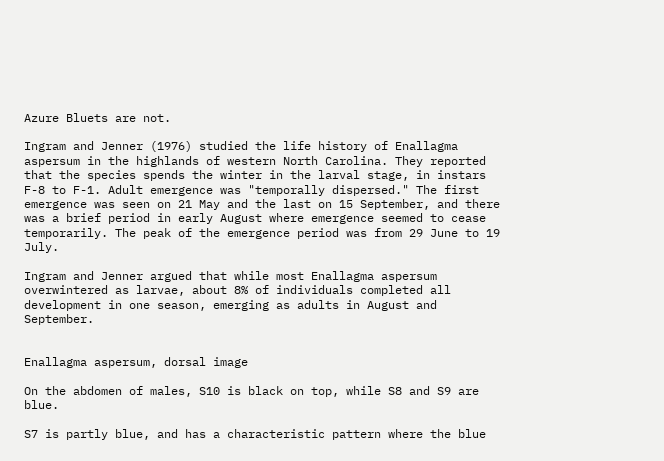Azure Bluets are not.

Ingram and Jenner (1976) studied the life history of Enallagma aspersum in the highlands of western North Carolina. They reported that the species spends the winter in the larval stage, in instars F-8 to F-1. Adult emergence was "temporally dispersed." The first emergence was seen on 21 May and the last on 15 September, and there was a brief period in early August where emergence seemed to cease temporarily. The peak of the emergence period was from 29 June to 19 July.

Ingram and Jenner argued that while most Enallagma aspersum overwintered as larvae, about 8% of individuals completed all development in one season, emerging as adults in August and September.


Enallagma aspersum, dorsal image

On the abdomen of males, S10 is black on top, while S8 and S9 are blue.

S7 is partly blue, and has a characteristic pattern where the blue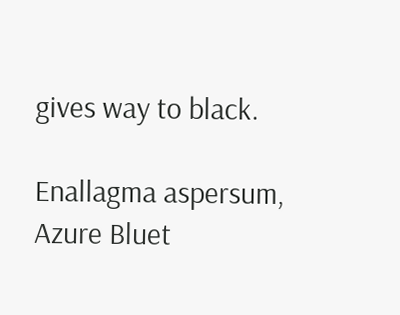gives way to black.

Enallagma aspersum, Azure Bluet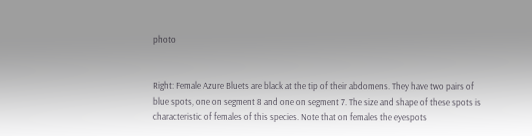photo


Right: Female Azure Bluets are black at the tip of their abdomens. They have two pairs of blue spots, one on segment 8 and one on segment 7. The size and shape of these spots is characteristic of females of this species. Note that on females the eyespots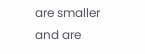are smaller and are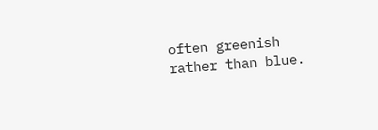often greenish rather than blue.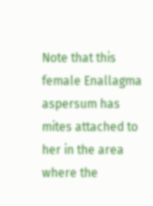Note that this female Enallagma aspersum has mites attached to her in the area where the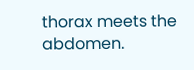thorax meets the abdomen.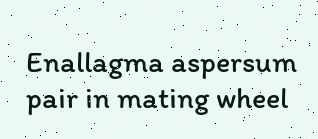Enallagma aspersum pair in mating wheel